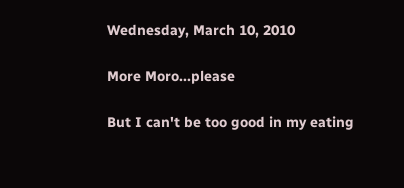Wednesday, March 10, 2010

More Moro...please

But I can't be too good in my eating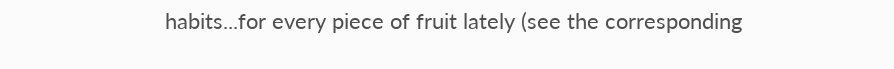habits...for every piece of fruit lately (see the corresponding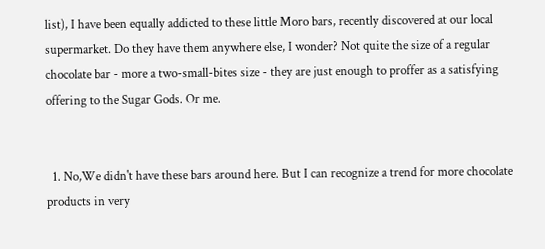list), I have been equally addicted to these little Moro bars, recently discovered at our local supermarket. Do they have them anywhere else, I wonder? Not quite the size of a regular chocolate bar - more a two-small-bites size - they are just enough to proffer as a satisfying offering to the Sugar Gods. Or me.


  1. No,We didn't have these bars around here. But I can recognize a trend for more chocolate products in very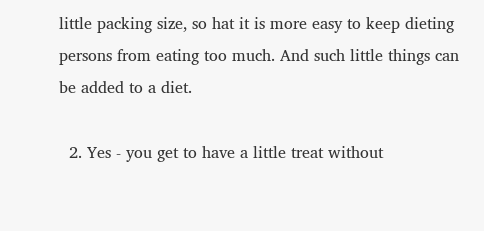little packing size, so hat it is more easy to keep dieting persons from eating too much. And such little things can be added to a diet.

  2. Yes - you get to have a little treat without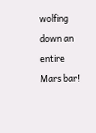wolfing down an entire Mars bar!